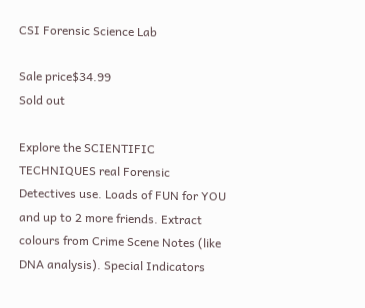CSI Forensic Science Lab

Sale price$34.99
Sold out

Explore the SCIENTIFIC TECHNIQUES real Forensic Detectives use. Loads of FUN for YOU and up to 2 more friends. Extract colours from Crime Scene Notes (like DNA analysis). Special Indicators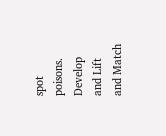spot poisons. Develop and Lift and Match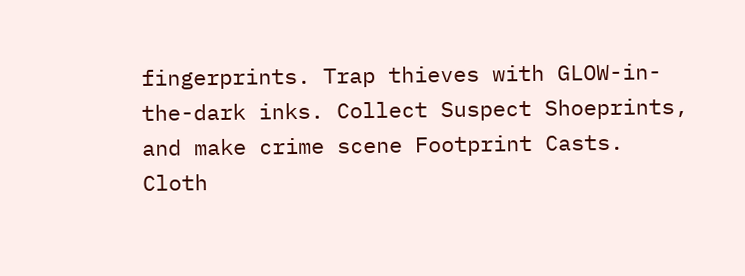fingerprints. Trap thieves with GLOW-in-the-dark inks. Collect Suspect Shoeprints, and make crime scene Footprint Casts. Cloth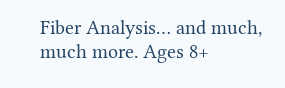Fiber Analysis… and much, much more. Ages 8+